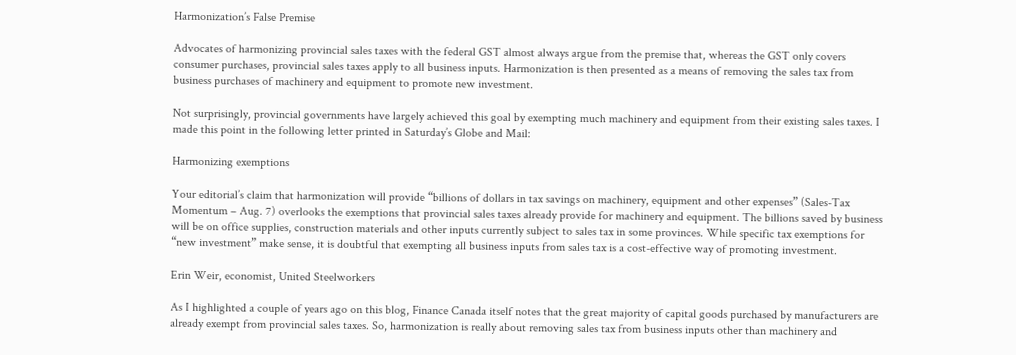Harmonization’s False Premise

Advocates of harmonizing provincial sales taxes with the federal GST almost always argue from the premise that, whereas the GST only covers consumer purchases, provincial sales taxes apply to all business inputs. Harmonization is then presented as a means of removing the sales tax from business purchases of machinery and equipment to promote new investment.

Not surprisingly, provincial governments have largely achieved this goal by exempting much machinery and equipment from their existing sales taxes. I made this point in the following letter printed in Saturday’s Globe and Mail:

Harmonizing exemptions

Your editorial’s claim that harmonization will provide “billions of dollars in tax savings on machinery, equipment and other expenses” (Sales-Tax Momentum – Aug. 7) overlooks the exemptions that provincial sales taxes already provide for machinery and equipment. The billions saved by business will be on office supplies, construction materials and other inputs currently subject to sales tax in some provinces. While specific tax exemptions for “new investment” make sense, it is doubtful that exempting all business inputs from sales tax is a cost-effective way of promoting investment.

Erin Weir, economist, United Steelworkers

As I highlighted a couple of years ago on this blog, Finance Canada itself notes that the great majority of capital goods purchased by manufacturers are already exempt from provincial sales taxes. So, harmonization is really about removing sales tax from business inputs other than machinery and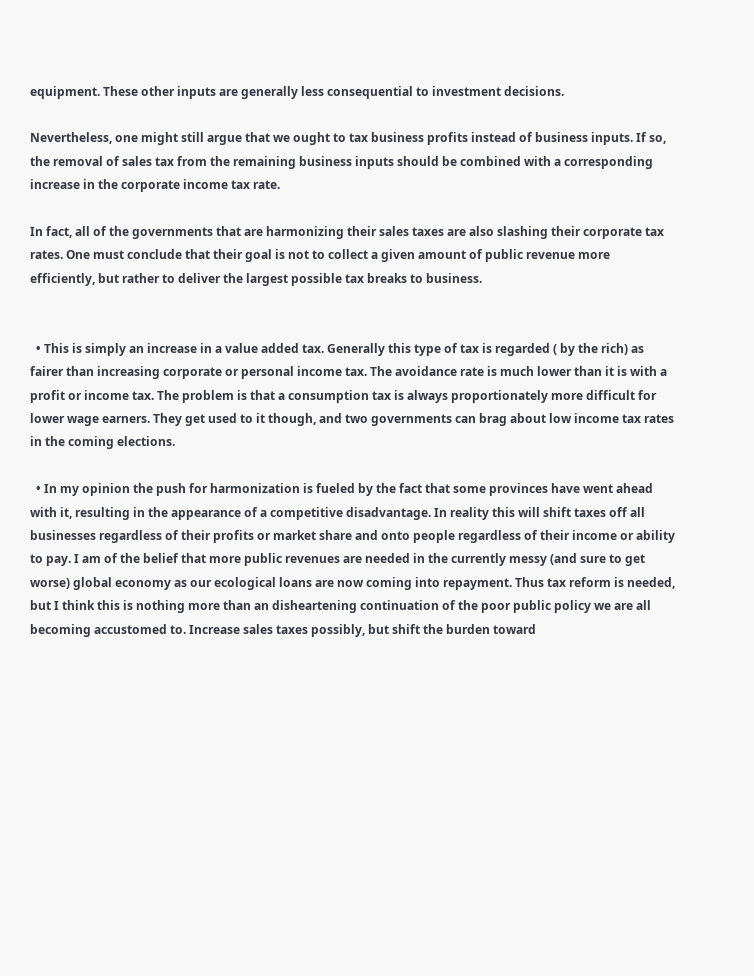equipment. These other inputs are generally less consequential to investment decisions.

Nevertheless, one might still argue that we ought to tax business profits instead of business inputs. If so, the removal of sales tax from the remaining business inputs should be combined with a corresponding increase in the corporate income tax rate.

In fact, all of the governments that are harmonizing their sales taxes are also slashing their corporate tax rates. One must conclude that their goal is not to collect a given amount of public revenue more efficiently, but rather to deliver the largest possible tax breaks to business.


  • This is simply an increase in a value added tax. Generally this type of tax is regarded ( by the rich) as fairer than increasing corporate or personal income tax. The avoidance rate is much lower than it is with a profit or income tax. The problem is that a consumption tax is always proportionately more difficult for lower wage earners. They get used to it though, and two governments can brag about low income tax rates in the coming elections.

  • In my opinion the push for harmonization is fueled by the fact that some provinces have went ahead with it, resulting in the appearance of a competitive disadvantage. In reality this will shift taxes off all businesses regardless of their profits or market share and onto people regardless of their income or ability to pay. I am of the belief that more public revenues are needed in the currently messy (and sure to get worse) global economy as our ecological loans are now coming into repayment. Thus tax reform is needed, but I think this is nothing more than an disheartening continuation of the poor public policy we are all becoming accustomed to. Increase sales taxes possibly, but shift the burden toward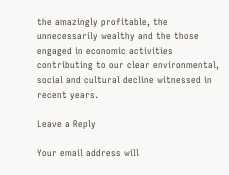the amazingly profitable, the unnecessarily wealthy and the those engaged in economic activities contributing to our clear environmental, social and cultural decline witnessed in recent years.

Leave a Reply

Your email address will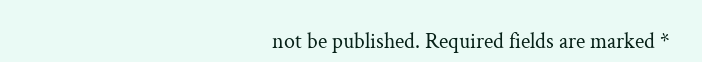not be published. Required fields are marked *